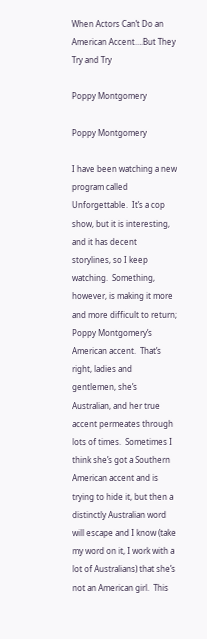When Actors Can’t Do an American Accent….But They Try and Try

Poppy Montgomery

Poppy Montgomery

I have been watching a new program called Unforgettable.  It’s a cop show, but it is interesting, and it has decent storylines, so I keep watching.  Something, however, is making it more and more difficult to return; Poppy Montgomery’s American accent.  That’s right, ladies and gentlemen, she’s Australian, and her true accent permeates through lots of times.  Sometimes I think she’s got a Southern American accent and is trying to hide it, but then a distinctly Australian word will escape and I know (take my word on it, I work with a lot of Australians) that she’s not an American girl.  This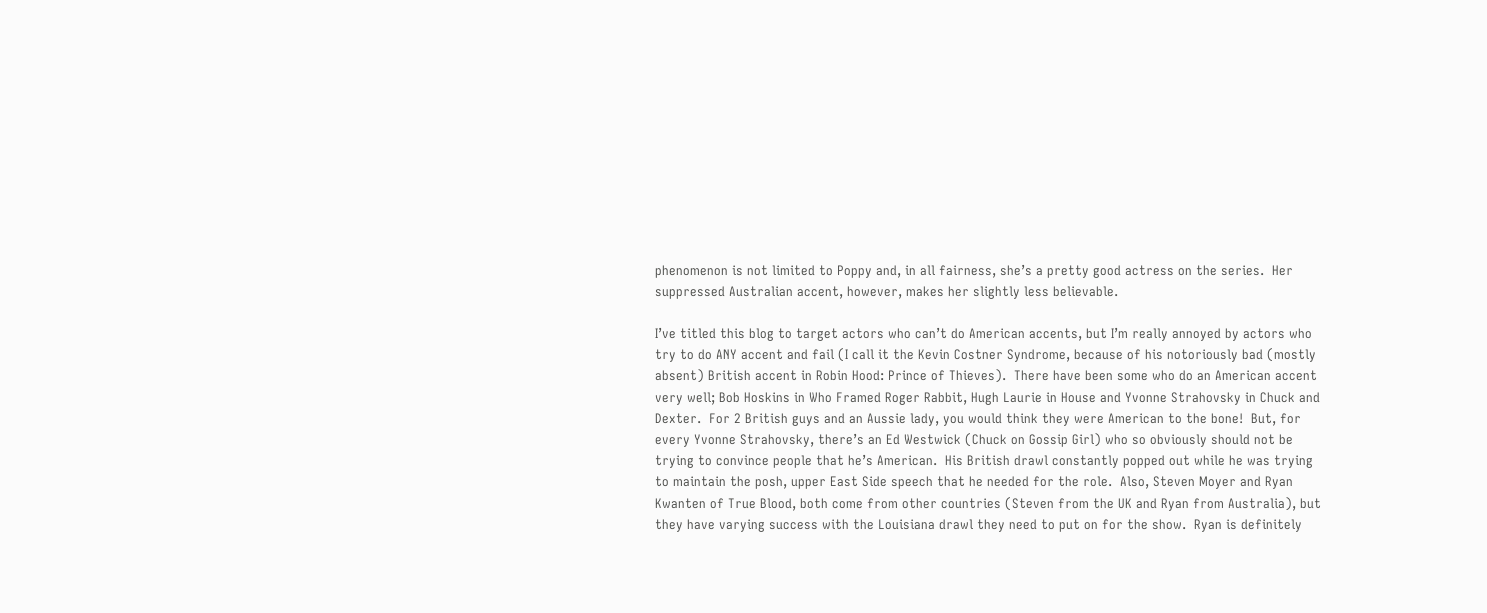phenomenon is not limited to Poppy and, in all fairness, she’s a pretty good actress on the series.  Her suppressed Australian accent, however, makes her slightly less believable.

I’ve titled this blog to target actors who can’t do American accents, but I’m really annoyed by actors who try to do ANY accent and fail (I call it the Kevin Costner Syndrome, because of his notoriously bad (mostly absent) British accent in Robin Hood: Prince of Thieves).  There have been some who do an American accent very well; Bob Hoskins in Who Framed Roger Rabbit, Hugh Laurie in House and Yvonne Strahovsky in Chuck and Dexter.  For 2 British guys and an Aussie lady, you would think they were American to the bone!  But, for every Yvonne Strahovsky, there’s an Ed Westwick (Chuck on Gossip Girl) who so obviously should not be trying to convince people that he’s American.  His British drawl constantly popped out while he was trying to maintain the posh, upper East Side speech that he needed for the role.  Also, Steven Moyer and Ryan Kwanten of True Blood, both come from other countries (Steven from the UK and Ryan from Australia), but they have varying success with the Louisiana drawl they need to put on for the show.  Ryan is definitely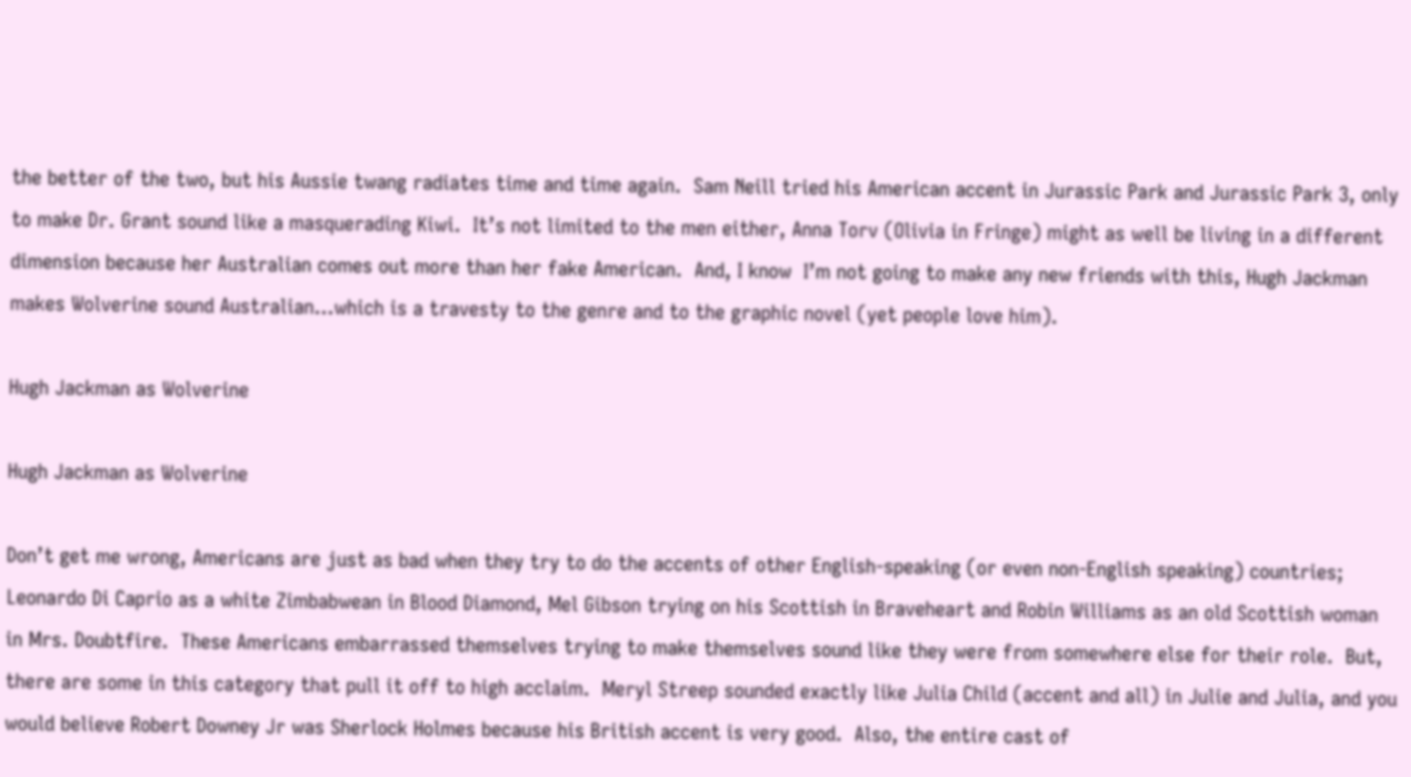the better of the two, but his Aussie twang radiates time and time again.  Sam Neill tried his American accent in Jurassic Park and Jurassic Park 3, only to make Dr. Grant sound like a masquerading Kiwi.  It’s not limited to the men either, Anna Torv (Olivia in Fringe) might as well be living in a different dimension because her Australian comes out more than her fake American.  And, I know  I’m not going to make any new friends with this, Hugh Jackman makes Wolverine sound Australian…which is a travesty to the genre and to the graphic novel (yet people love him).

Hugh Jackman as Wolverine

Hugh Jackman as Wolverine

Don’t get me wrong, Americans are just as bad when they try to do the accents of other English-speaking (or even non-English speaking) countries; Leonardo Di Caprio as a white Zimbabwean in Blood Diamond, Mel Gibson trying on his Scottish in Braveheart and Robin Williams as an old Scottish woman in Mrs. Doubtfire.  These Americans embarrassed themselves trying to make themselves sound like they were from somewhere else for their role.  But, there are some in this category that pull it off to high acclaim.  Meryl Streep sounded exactly like Julia Child (accent and all) in Julie and Julia, and you would believe Robert Downey Jr was Sherlock Holmes because his British accent is very good.  Also, the entire cast of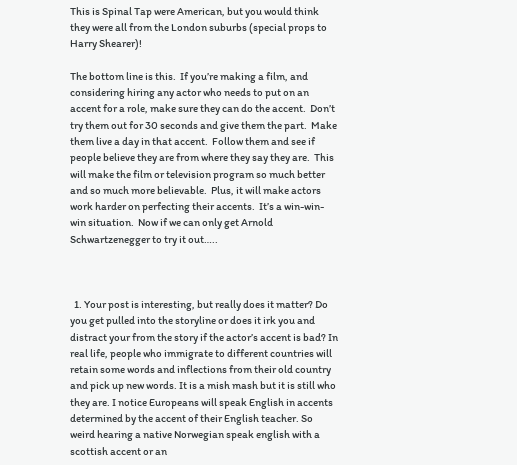This is Spinal Tap were American, but you would think they were all from the London suburbs (special props to Harry Shearer)!

The bottom line is this.  If you’re making a film, and considering hiring any actor who needs to put on an accent for a role, make sure they can do the accent.  Don’t try them out for 30 seconds and give them the part.  Make them live a day in that accent.  Follow them and see if people believe they are from where they say they are.  This will make the film or television program so much better and so much more believable.  Plus, it will make actors work harder on perfecting their accents.  It’s a win-win-win situation.  Now if we can only get Arnold Schwartzenegger to try it out…..



  1. Your post is interesting, but really does it matter? Do you get pulled into the storyline or does it irk you and distract your from the story if the actor’s accent is bad? In real life, people who immigrate to different countries will retain some words and inflections from their old country and pick up new words. It is a mish mash but it is still who they are. I notice Europeans will speak English in accents determined by the accent of their English teacher. So weird hearing a native Norwegian speak english with a scottish accent or an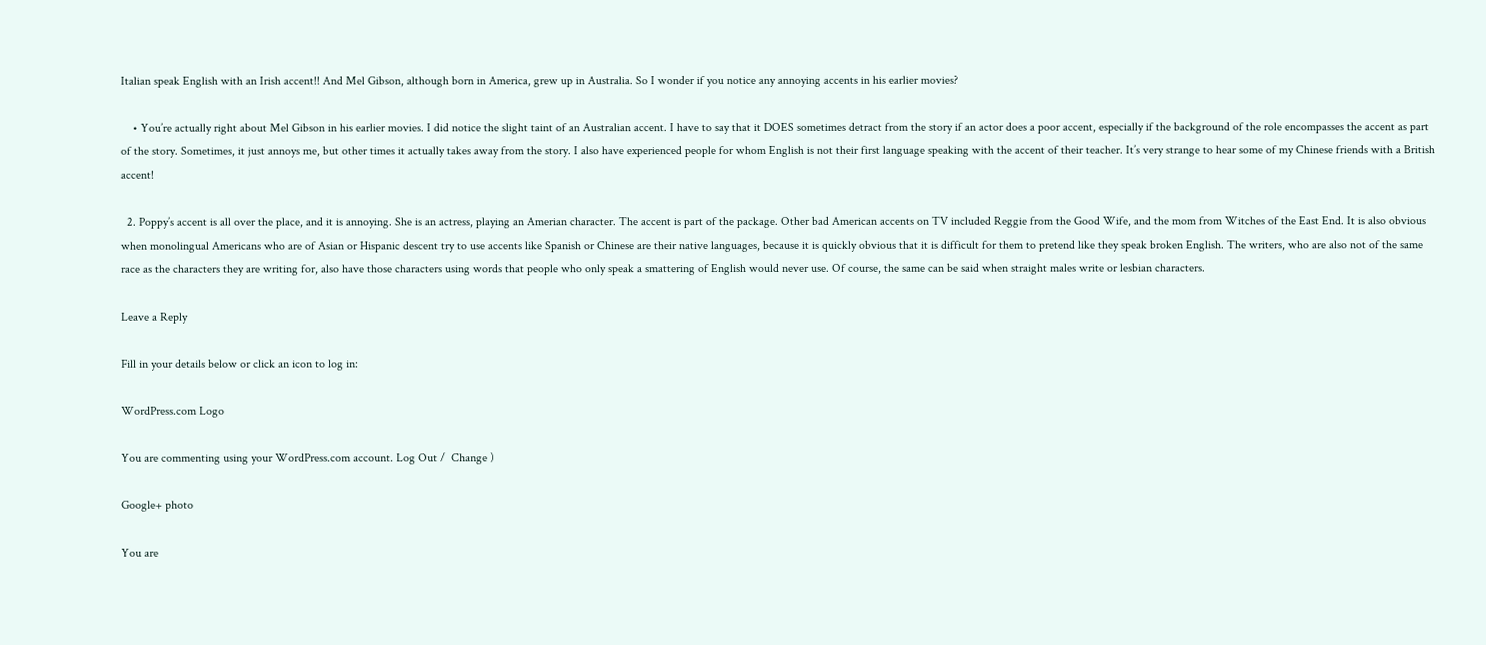Italian speak English with an Irish accent!! And Mel Gibson, although born in America, grew up in Australia. So I wonder if you notice any annoying accents in his earlier movies?

    • You’re actually right about Mel Gibson in his earlier movies. I did notice the slight taint of an Australian accent. I have to say that it DOES sometimes detract from the story if an actor does a poor accent, especially if the background of the role encompasses the accent as part of the story. Sometimes, it just annoys me, but other times it actually takes away from the story. I also have experienced people for whom English is not their first language speaking with the accent of their teacher. It’s very strange to hear some of my Chinese friends with a British accent!

  2. Poppy’s accent is all over the place, and it is annoying. She is an actress, playing an Amerian character. The accent is part of the package. Other bad American accents on TV included Reggie from the Good Wife, and the mom from Witches of the East End. It is also obvious when monolingual Americans who are of Asian or Hispanic descent try to use accents like Spanish or Chinese are their native languages, because it is quickly obvious that it is difficult for them to pretend like they speak broken English. The writers, who are also not of the same race as the characters they are writing for, also have those characters using words that people who only speak a smattering of English would never use. Of course, the same can be said when straight males write or lesbian characters.

Leave a Reply

Fill in your details below or click an icon to log in:

WordPress.com Logo

You are commenting using your WordPress.com account. Log Out /  Change )

Google+ photo

You are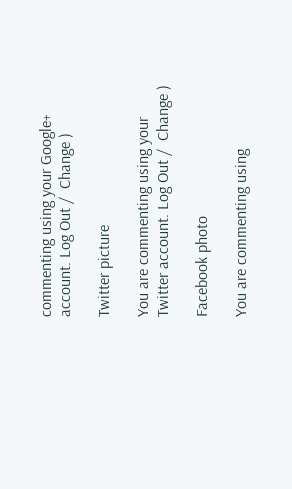commenting using your Google+ account. Log Out /  Change )

Twitter picture

You are commenting using your Twitter account. Log Out /  Change )

Facebook photo

You are commenting using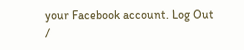your Facebook account. Log Out /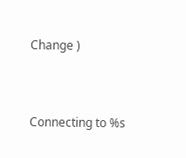Change )


Connecting to %s